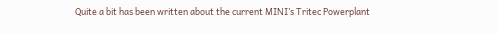Quite a bit has been written about the current MINI’s Tritec Powerplant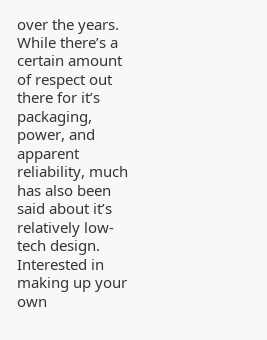over the years. While there’s a certain amount of respect out there for it’s packaging, power, and apparent reliability, much has also been said about it’s relatively low-tech design. Interested in making up your own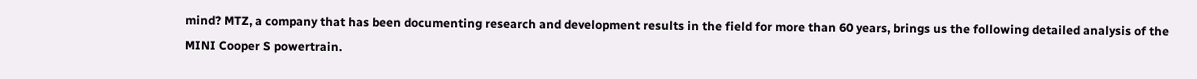mind? MTZ, a company that has been documenting research and development results in the field for more than 60 years, brings us the following detailed analysis of the MINI Cooper S powertrain.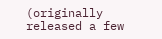(originally released a few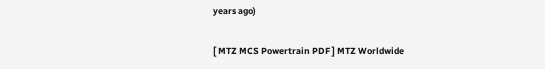years ago)

[ MTZ MCS Powertrain PDF ] MTZ Worldwide